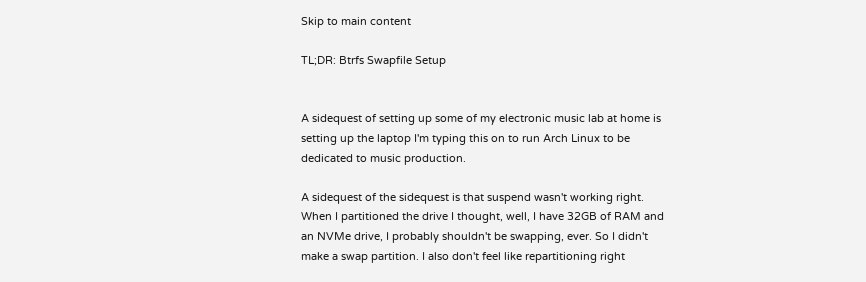Skip to main content

TL;DR: Btrfs Swapfile Setup


A sidequest of setting up some of my electronic music lab at home is setting up the laptop I'm typing this on to run Arch Linux to be dedicated to music production.

A sidequest of the sidequest is that suspend wasn't working right. When I partitioned the drive I thought, well, I have 32GB of RAM and an NVMe drive, I probably shouldn't be swapping, ever. So I didn't make a swap partition. I also don't feel like repartitioning right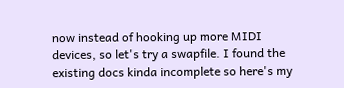now instead of hooking up more MIDI devices, so let's try a swapfile. I found the existing docs kinda incomplete so here's my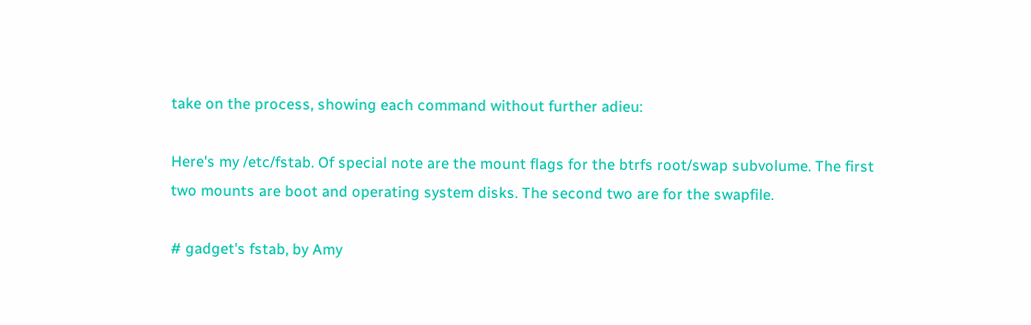take on the process, showing each command without further adieu:

Here's my /etc/fstab. Of special note are the mount flags for the btrfs root/swap subvolume. The first two mounts are boot and operating system disks. The second two are for the swapfile.

# gadget's fstab, by Amy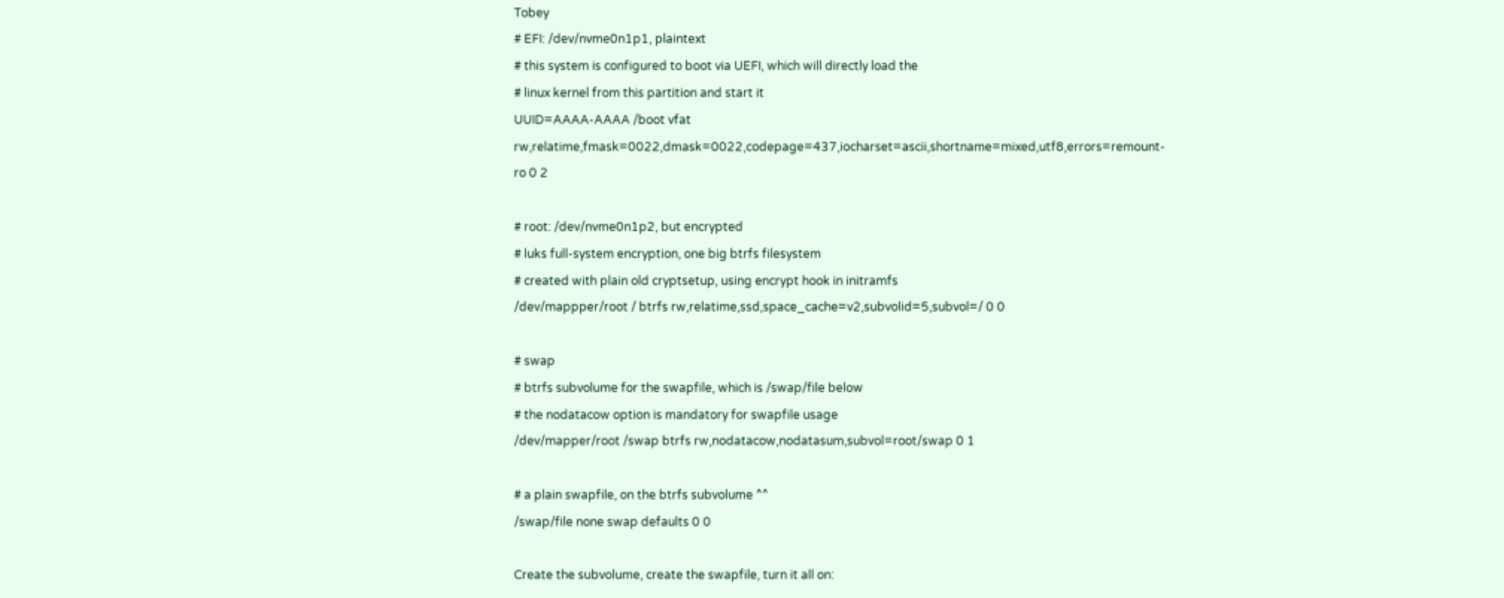Tobey
# EFI: /dev/nvme0n1p1, plaintext
# this system is configured to boot via UEFI, which will directly load the
# linux kernel from this partition and start it
UUID=AAAA-AAAA /boot vfat rw,relatime,fmask=0022,dmask=0022,codepage=437,iocharset=ascii,shortname=mixed,utf8,errors=remount-ro 0 2

# root: /dev/nvme0n1p2, but encrypted
# luks full-system encryption, one big btrfs filesystem
# created with plain old cryptsetup, using encrypt hook in initramfs
/dev/mappper/root / btrfs rw,relatime,ssd,space_cache=v2,subvolid=5,subvol=/ 0 0

# swap
# btrfs subvolume for the swapfile, which is /swap/file below
# the nodatacow option is mandatory for swapfile usage
/dev/mapper/root /swap btrfs rw,nodatacow,nodatasum,subvol=root/swap 0 1

# a plain swapfile, on the btrfs subvolume ^^
/swap/file none swap defaults 0 0

Create the subvolume, create the swapfile, turn it all on: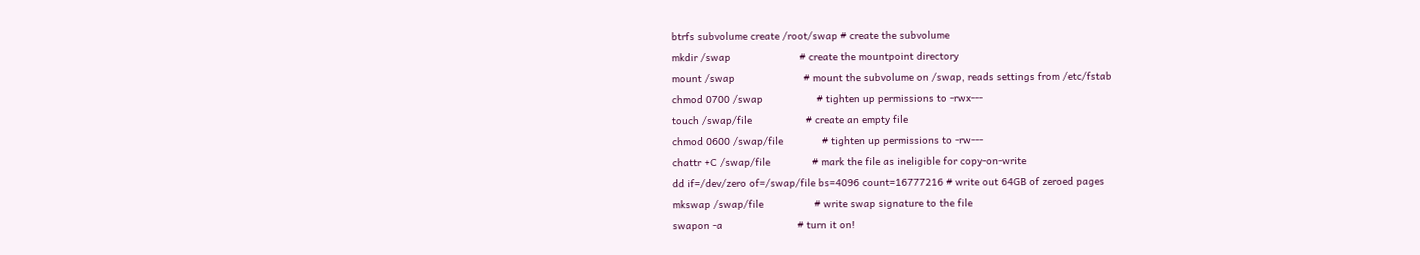btrfs subvolume create /root/swap # create the subvolume
mkdir /swap                       # create the mountpoint directory
mount /swap                       # mount the subvolume on /swap, reads settings from /etc/fstab
chmod 0700 /swap                  # tighten up permissions to -rwx---
touch /swap/file                  # create an empty file
chmod 0600 /swap/file             # tighten up permissions to -rw---
chattr +C /swap/file              # mark the file as ineligible for copy-on-write
dd if=/dev/zero of=/swap/file bs=4096 count=16777216 # write out 64GB of zeroed pages
mkswap /swap/file                 # write swap signature to the file
swapon -a                         # turn it on!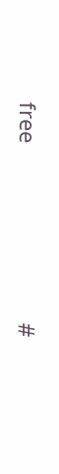free                              #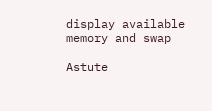display available memory and swap

Astute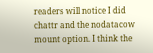readers will notice I did chattr and the nodatacow mount option. I think the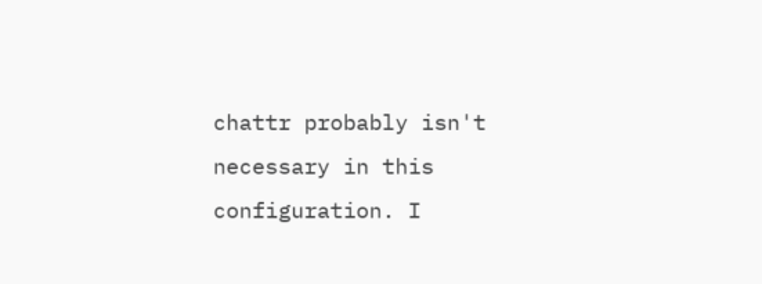chattr probably isn't necessary in this configuration. I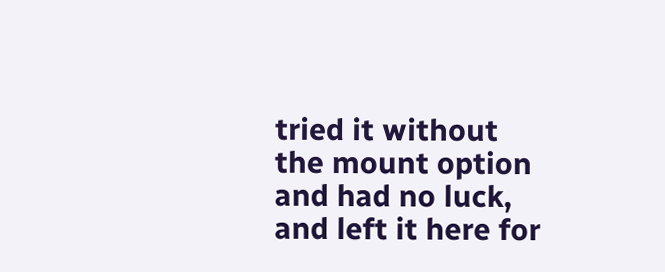tried it without the mount option and had no luck, and left it here for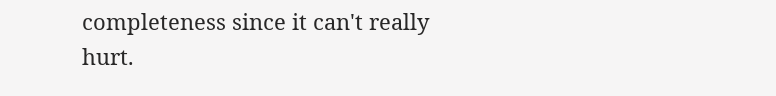completeness since it can't really hurt.